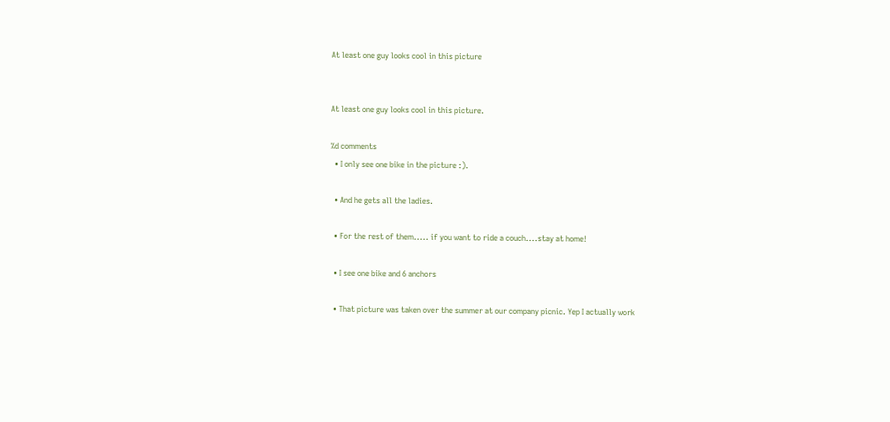At least one guy looks cool in this picture


At least one guy looks cool in this picture.

%d comments
  • I only see one bike in the picture :).

  • And he gets all the ladies.

  • For the rest of them..... if you want to ride a couch....stay at home!

  • I see one bike and 6 anchors

  • That picture was taken over the summer at our company picnic. Yep I actually work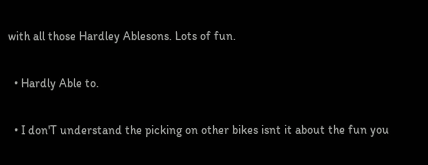with all those Hardley Ablesons. Lots of fun.

  • Hardly Able to.

  • I don'T understand the picking on other bikes isnt it about the fun you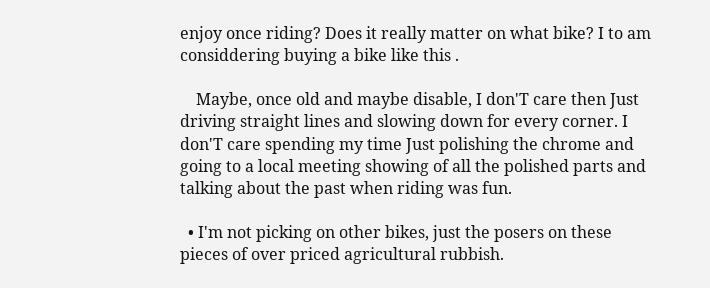enjoy once riding? Does it really matter on what bike? I to am considdering buying a bike like this .

    Maybe, once old and maybe disable, I don'T care then Just driving straight lines and slowing down for every corner. I don'T care spending my time Just polishing the chrome and going to a local meeting showing of all the polished parts and talking about the past when riding was fun.

  • I'm not picking on other bikes, just the posers on these pieces of over priced agricultural rubbish.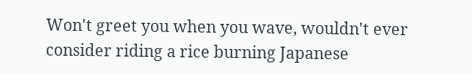Won't greet you when you wave, wouldn't ever consider riding a rice burning Japanese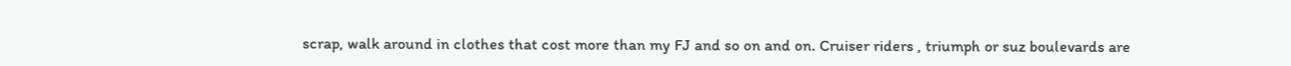scrap, walk around in clothes that cost more than my FJ and so on and on. Cruiser riders , triumph or suz boulevards are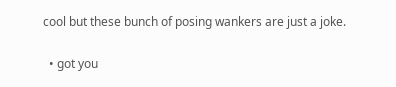cool but these bunch of posing wankers are just a joke.

  • got you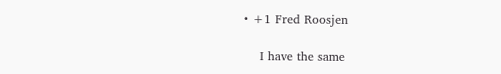• +1 Fred Roosjen

    I have the same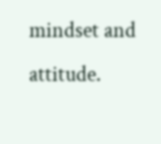mindset and attitude.